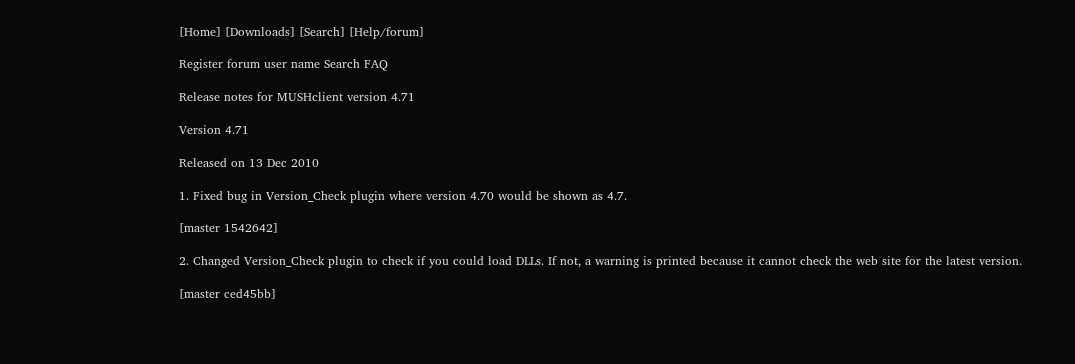[Home] [Downloads] [Search] [Help/forum]

Register forum user name Search FAQ

Release notes for MUSHclient version 4.71

Version 4.71

Released on 13 Dec 2010

1. Fixed bug in Version_Check plugin where version 4.70 would be shown as 4.7.

[master 1542642]

2. Changed Version_Check plugin to check if you could load DLLs. If not, a warning is printed because it cannot check the web site for the latest version.

[master ced45bb]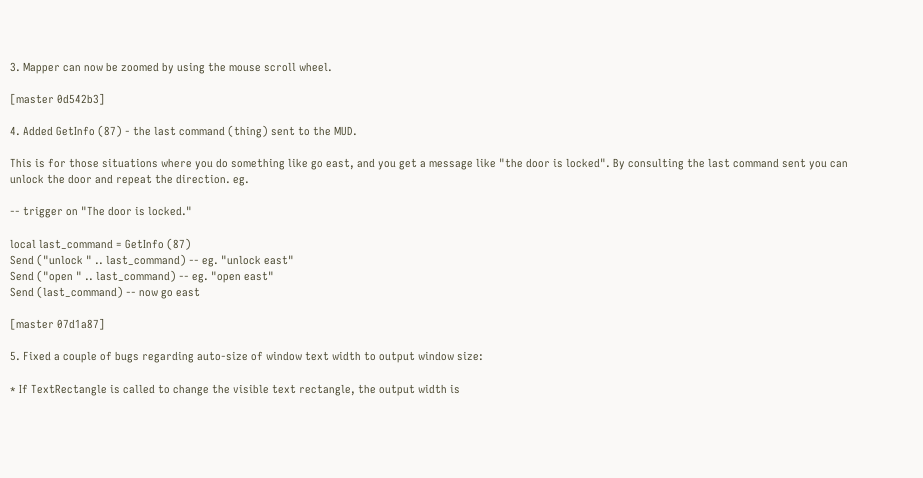3. Mapper can now be zoomed by using the mouse scroll wheel.

[master 0d542b3]

4. Added GetInfo (87) - the last command (thing) sent to the MUD.

This is for those situations where you do something like go east, and you get a message like "the door is locked". By consulting the last command sent you can unlock the door and repeat the direction. eg.

-- trigger on "The door is locked."

local last_command = GetInfo (87)
Send ("unlock " .. last_command) -- eg. "unlock east"
Send ("open " .. last_command) -- eg. "open east"
Send (last_command) -- now go east

[master 07d1a87]

5. Fixed a couple of bugs regarding auto-size of window text width to output window size:

* If TextRectangle is called to change the visible text rectangle, the output width is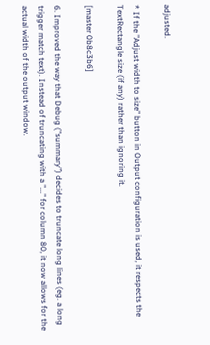adjusted.

* If the "Adjust width to size" button in Output configuration is used, it respects the TextRectangle size (if any) rather than ignoring it.

[master 0b8c3b6]

6. Improved the way that Debug ("summary") decides to truncate long lines (eg. a long trigger match text). Instead of truncating with a "..." for column 80, it now allows for the actual width of the output window.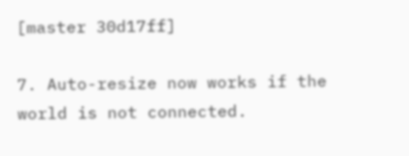[master 30d17ff]

7. Auto-resize now works if the world is not connected.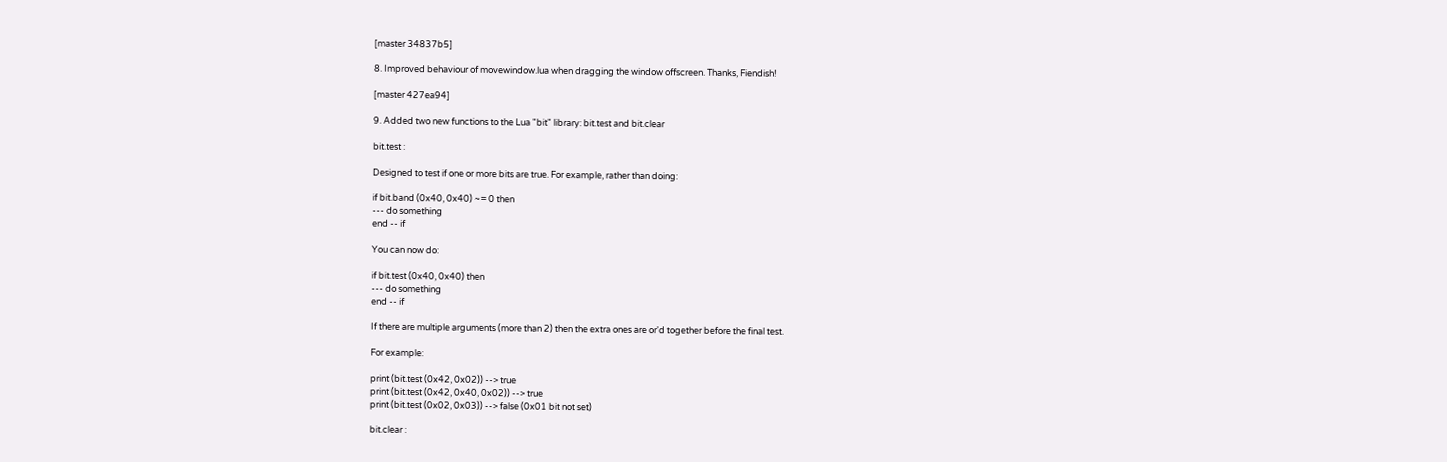[master 34837b5]

8. Improved behaviour of movewindow.lua when dragging the window offscreen. Thanks, Fiendish!

[master 427ea94]

9. Added two new functions to the Lua "bit" library: bit.test and bit.clear

bit.test :

Designed to test if one or more bits are true. For example, rather than doing:

if bit.band (0x40, 0x40) ~= 0 then
--- do something
end -- if

You can now do:

if bit.test (0x40, 0x40) then
--- do something
end -- if

If there are multiple arguments (more than 2) then the extra ones are or'd together before the final test.

For example:

print (bit.test (0x42, 0x02)) --> true
print (bit.test (0x42, 0x40, 0x02)) --> true
print (bit.test (0x02, 0x03)) --> false (0x01 bit not set)

bit.clear :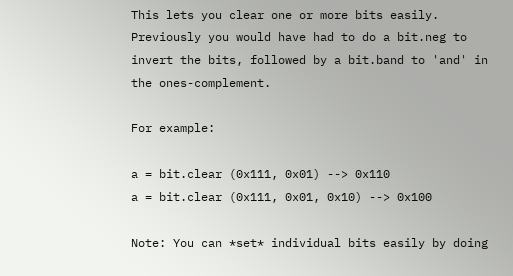This lets you clear one or more bits easily. Previously you would have had to do a bit.neg to invert the bits, followed by a bit.band to 'and' in the ones-complement.

For example:

a = bit.clear (0x111, 0x01) --> 0x110
a = bit.clear (0x111, 0x01, 0x10) --> 0x100

Note: You can *set* individual bits easily by doing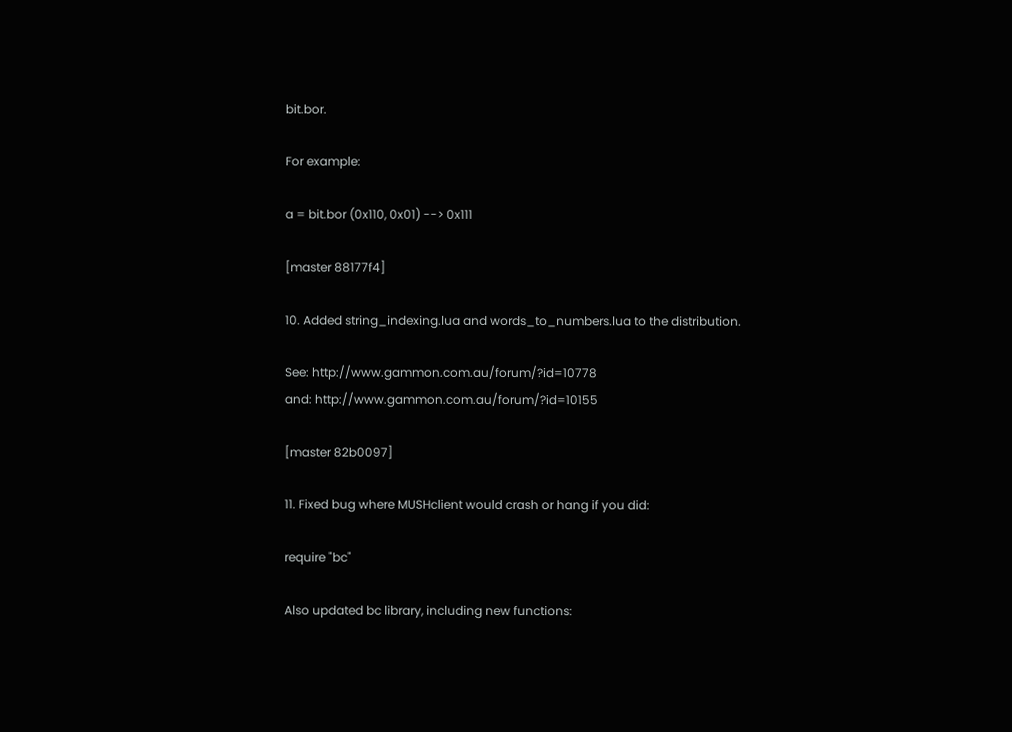bit.bor.

For example:

a = bit.bor (0x110, 0x01) --> 0x111

[master 88177f4]

10. Added string_indexing.lua and words_to_numbers.lua to the distribution.

See: http://www.gammon.com.au/forum/?id=10778
and: http://www.gammon.com.au/forum/?id=10155

[master 82b0097]

11. Fixed bug where MUSHclient would crash or hang if you did:

require "bc"

Also updated bc library, including new functions: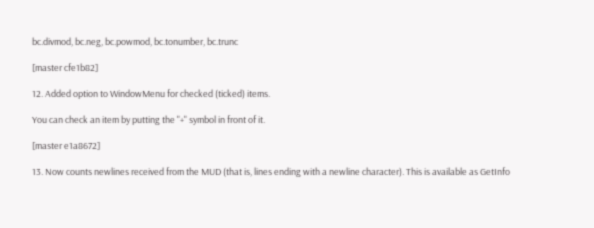bc.divmod, bc.neg, bc.powmod, bc.tonumber, bc.trunc

[master cfe1b82]

12. Added option to WindowMenu for checked (ticked) items.

You can check an item by putting the "+" symbol in front of it.

[master e1a8672]

13. Now counts newlines received from the MUD (that is, lines ending with a newline character). This is available as GetInfo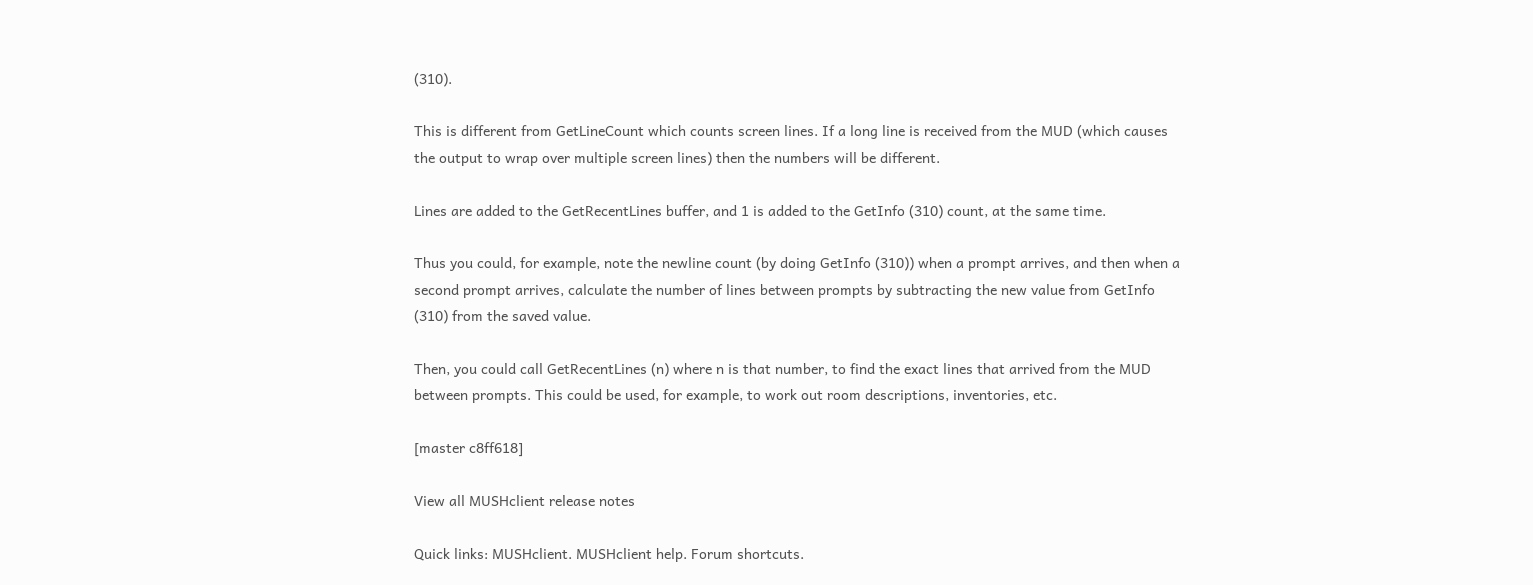(310).

This is different from GetLineCount which counts screen lines. If a long line is received from the MUD (which causes the output to wrap over multiple screen lines) then the numbers will be different.

Lines are added to the GetRecentLines buffer, and 1 is added to the GetInfo (310) count, at the same time.

Thus you could, for example, note the newline count (by doing GetInfo (310)) when a prompt arrives, and then when a second prompt arrives, calculate the number of lines between prompts by subtracting the new value from GetInfo (310) from the saved value.

Then, you could call GetRecentLines (n) where n is that number, to find the exact lines that arrived from the MUD between prompts. This could be used, for example, to work out room descriptions, inventories, etc.

[master c8ff618]

View all MUSHclient release notes

Quick links: MUSHclient. MUSHclient help. Forum shortcuts.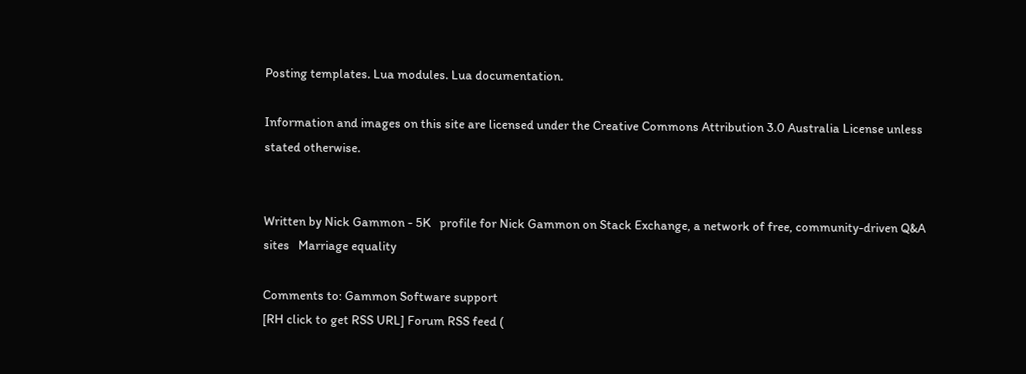Posting templates. Lua modules. Lua documentation.

Information and images on this site are licensed under the Creative Commons Attribution 3.0 Australia License unless stated otherwise.


Written by Nick Gammon - 5K   profile for Nick Gammon on Stack Exchange, a network of free, community-driven Q&A sites   Marriage equality

Comments to: Gammon Software support
[RH click to get RSS URL] Forum RSS feed (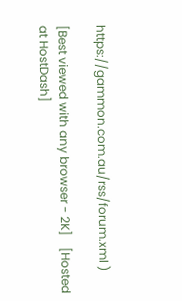https://gammon.com.au/rss/forum.xml )

[Best viewed with any browser - 2K]    [Hosted at HostDash]